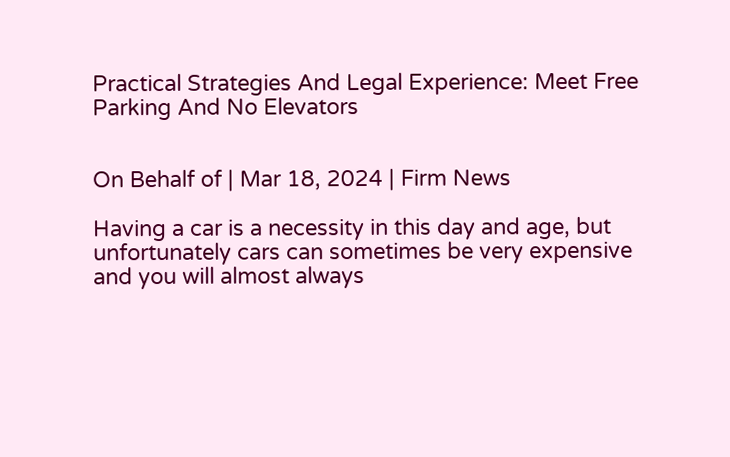Practical Strategies And Legal Experience: Meet Free Parking And No Elevators


On Behalf of | Mar 18, 2024 | Firm News

Having a car is a necessity in this day and age, but unfortunately cars can sometimes be very expensive and you will almost always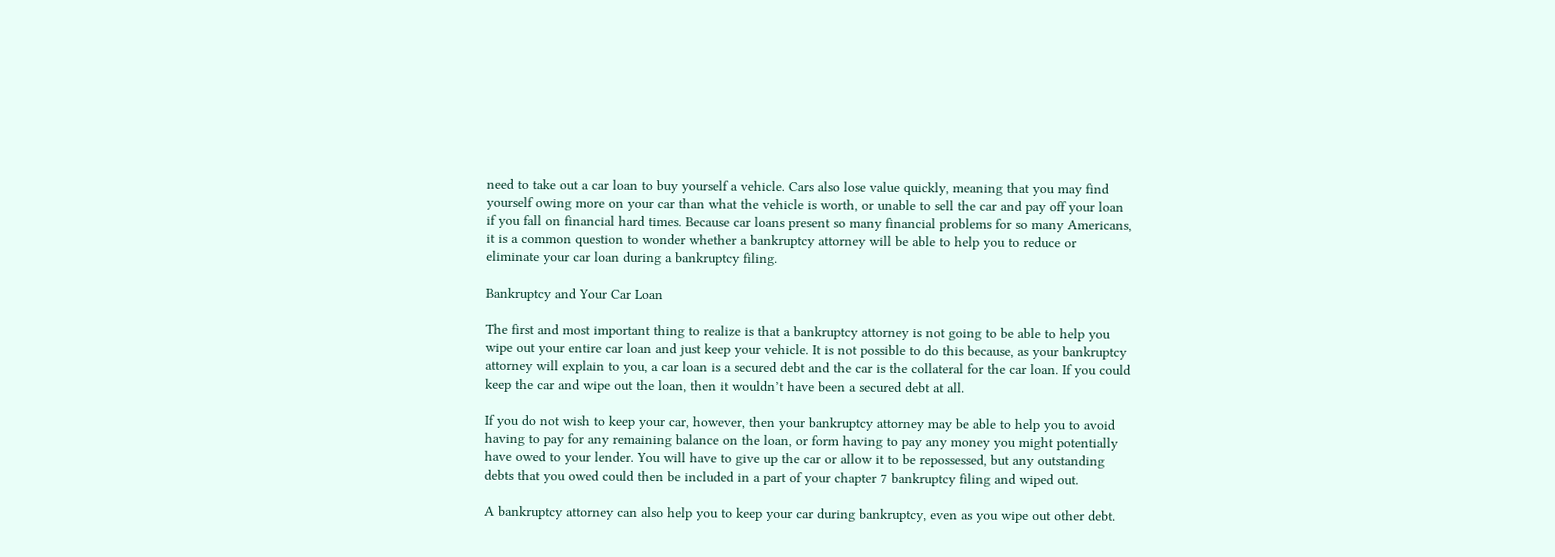need to take out a car loan to buy yourself a vehicle. Cars also lose value quickly, meaning that you may find yourself owing more on your car than what the vehicle is worth, or unable to sell the car and pay off your loan if you fall on financial hard times. Because car loans present so many financial problems for so many Americans, it is a common question to wonder whether a bankruptcy attorney will be able to help you to reduce or eliminate your car loan during a bankruptcy filing.

Bankruptcy and Your Car Loan

The first and most important thing to realize is that a bankruptcy attorney is not going to be able to help you wipe out your entire car loan and just keep your vehicle. It is not possible to do this because, as your bankruptcy attorney will explain to you, a car loan is a secured debt and the car is the collateral for the car loan. If you could keep the car and wipe out the loan, then it wouldn’t have been a secured debt at all.

If you do not wish to keep your car, however, then your bankruptcy attorney may be able to help you to avoid having to pay for any remaining balance on the loan, or form having to pay any money you might potentially have owed to your lender. You will have to give up the car or allow it to be repossessed, but any outstanding debts that you owed could then be included in a part of your chapter 7 bankruptcy filing and wiped out.

A bankruptcy attorney can also help you to keep your car during bankruptcy, even as you wipe out other debt.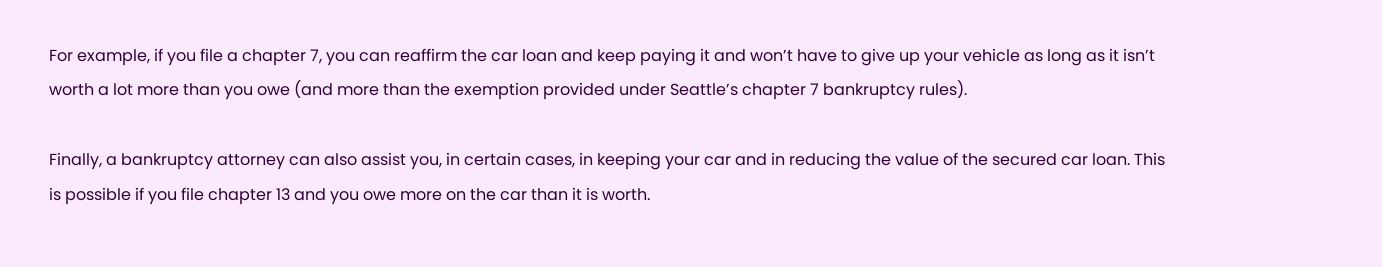For example, if you file a chapter 7, you can reaffirm the car loan and keep paying it and won’t have to give up your vehicle as long as it isn’t worth a lot more than you owe (and more than the exemption provided under Seattle’s chapter 7 bankruptcy rules).

Finally, a bankruptcy attorney can also assist you, in certain cases, in keeping your car and in reducing the value of the secured car loan. This is possible if you file chapter 13 and you owe more on the car than it is worth.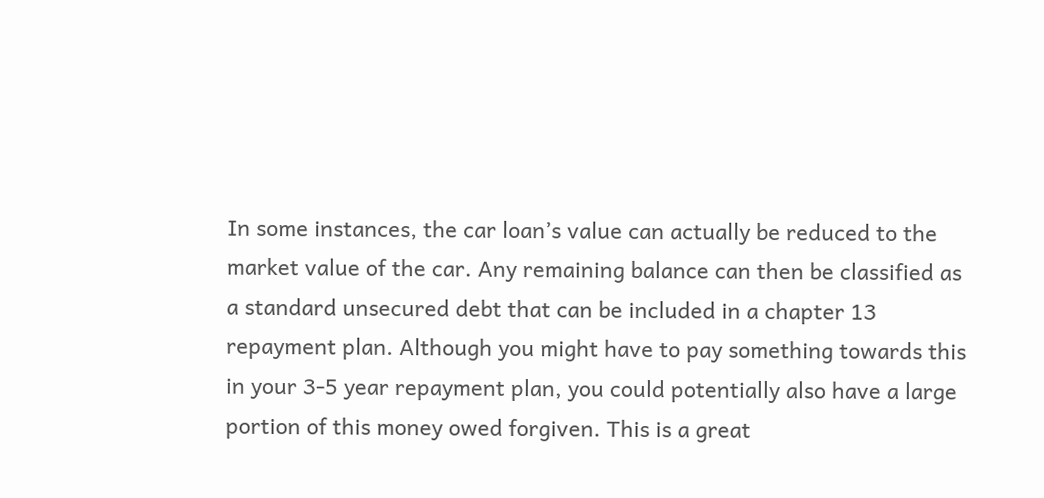In some instances, the car loan’s value can actually be reduced to the market value of the car. Any remaining balance can then be classified as a standard unsecured debt that can be included in a chapter 13 repayment plan. Although you might have to pay something towards this in your 3-5 year repayment plan, you could potentially also have a large portion of this money owed forgiven. This is a great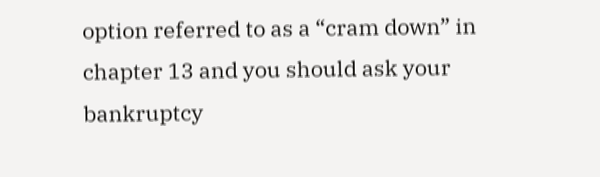option referred to as a “cram down” in chapter 13 and you should ask your bankruptcy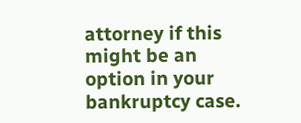attorney if this might be an option in your bankruptcy case.